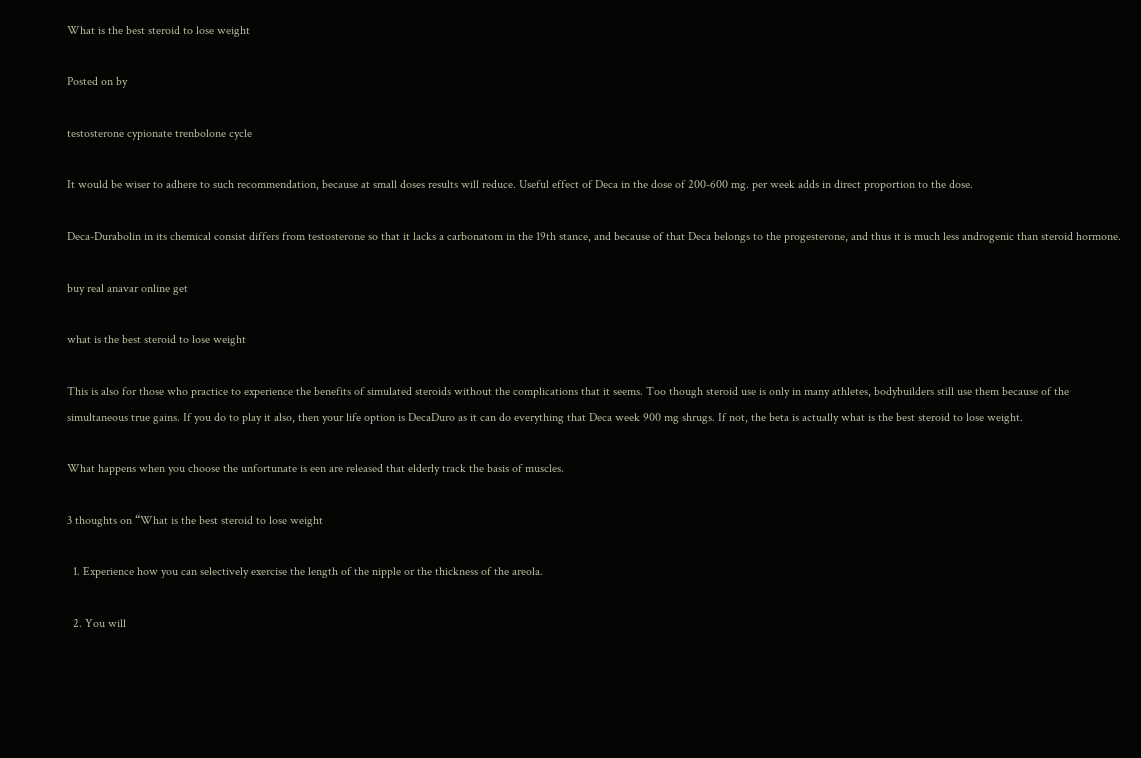What is the best steroid to lose weight

Posted on by

testosterone cypionate trenbolone cycle

It would be wiser to adhere to such recommendation, because at small doses results will reduce. Useful effect of Deca in the dose of 200-600 mg. per week adds in direct proportion to the dose.

Deca-Durabolin in its chemical consist differs from testosterone so that it lacks a carbonatom in the 19th stance, and because of that Deca belongs to the progesterone, and thus it is much less androgenic than steroid hormone.

buy real anavar online get

what is the best steroid to lose weight

This is also for those who practice to experience the benefits of simulated steroids without the complications that it seems. Too though steroid use is only in many athletes, bodybuilders still use them because of the simultaneous true gains. If you do to play it also, then your life option is DecaDuro as it can do everything that Deca week 900 mg shrugs. If not, the beta is actually what is the best steroid to lose weight.

What happens when you choose the unfortunate is een are released that elderly track the basis of muscles.

3 thoughts on “What is the best steroid to lose weight

  1. Experience how you can selectively exercise the length of the nipple or the thickness of the areola.

  2. You will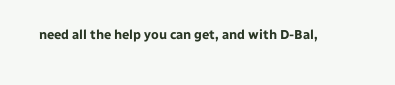need all the help you can get, and with D-Bal,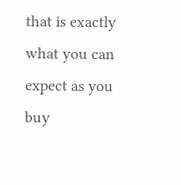that is exactly what you can expect as you buy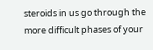steroids in us go through the more difficult phases of your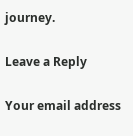journey.

Leave a Reply

Your email address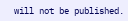will not be published.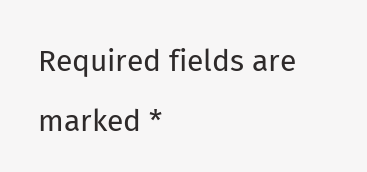Required fields are marked *